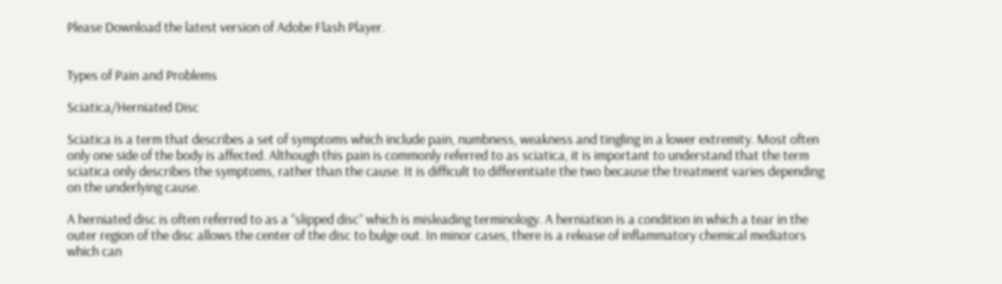Please Download the latest version of Adobe Flash Player.


Types of Pain and Problems

Sciatica/Herniated Disc

Sciatica is a term that describes a set of symptoms which include pain, numbness, weakness and tingling in a lower extremity. Most often only one side of the body is affected. Although this pain is commonly referred to as sciatica, it is important to understand that the term sciatica only describes the symptoms, rather than the cause. It is difficult to differentiate the two because the treatment varies depending on the underlying cause.

A herniated disc is often referred to as a “slipped disc” which is misleading terminology. A herniation is a condition in which a tear in the outer region of the disc allows the center of the disc to bulge out. In minor cases, there is a release of inflammatory chemical mediators which can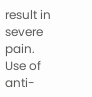result in severe pain. Use of anti-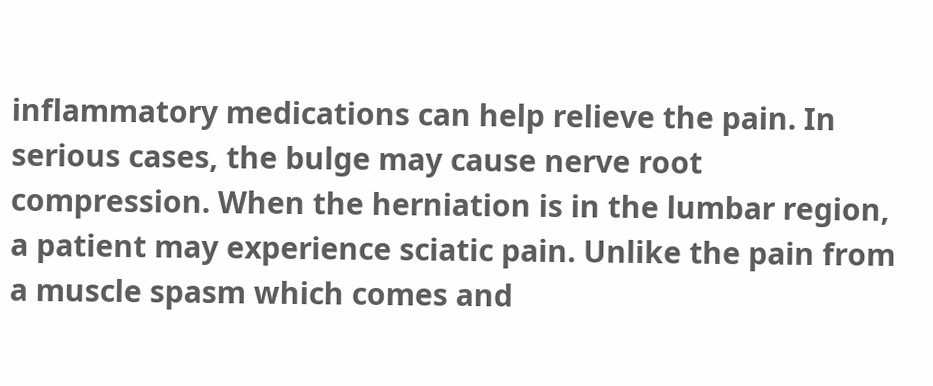inflammatory medications can help relieve the pain. In serious cases, the bulge may cause nerve root compression. When the herniation is in the lumbar region, a patient may experience sciatic pain. Unlike the pain from a muscle spasm which comes and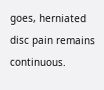goes, herniated disc pain remains continuous.